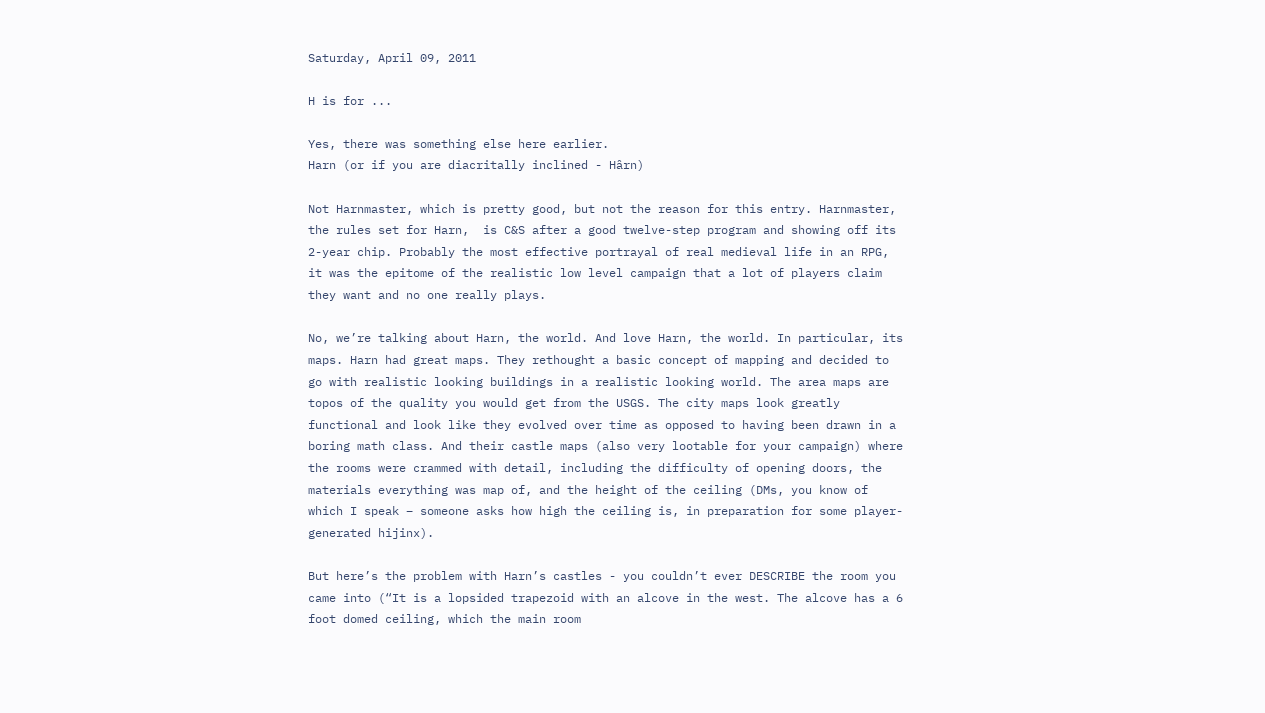Saturday, April 09, 2011

H is for ...

Yes, there was something else here earlier.
Harn (or if you are diacritally inclined - Hârn)

Not Harnmaster, which is pretty good, but not the reason for this entry. Harnmaster, the rules set for Harn,  is C&S after a good twelve-step program and showing off its 2-year chip. Probably the most effective portrayal of real medieval life in an RPG, it was the epitome of the realistic low level campaign that a lot of players claim they want and no one really plays.

No, we’re talking about Harn, the world. And love Harn, the world. In particular, its maps. Harn had great maps. They rethought a basic concept of mapping and decided to go with realistic looking buildings in a realistic looking world. The area maps are topos of the quality you would get from the USGS. The city maps look greatly functional and look like they evolved over time as opposed to having been drawn in a boring math class. And their castle maps (also very lootable for your campaign) where the rooms were crammed with detail, including the difficulty of opening doors, the materials everything was map of, and the height of the ceiling (DMs, you know of which I speak – someone asks how high the ceiling is, in preparation for some player-generated hijinx).

But here’s the problem with Harn’s castles - you couldn’t ever DESCRIBE the room you came into (“It is a lopsided trapezoid with an alcove in the west. The alcove has a 6 foot domed ceiling, which the main room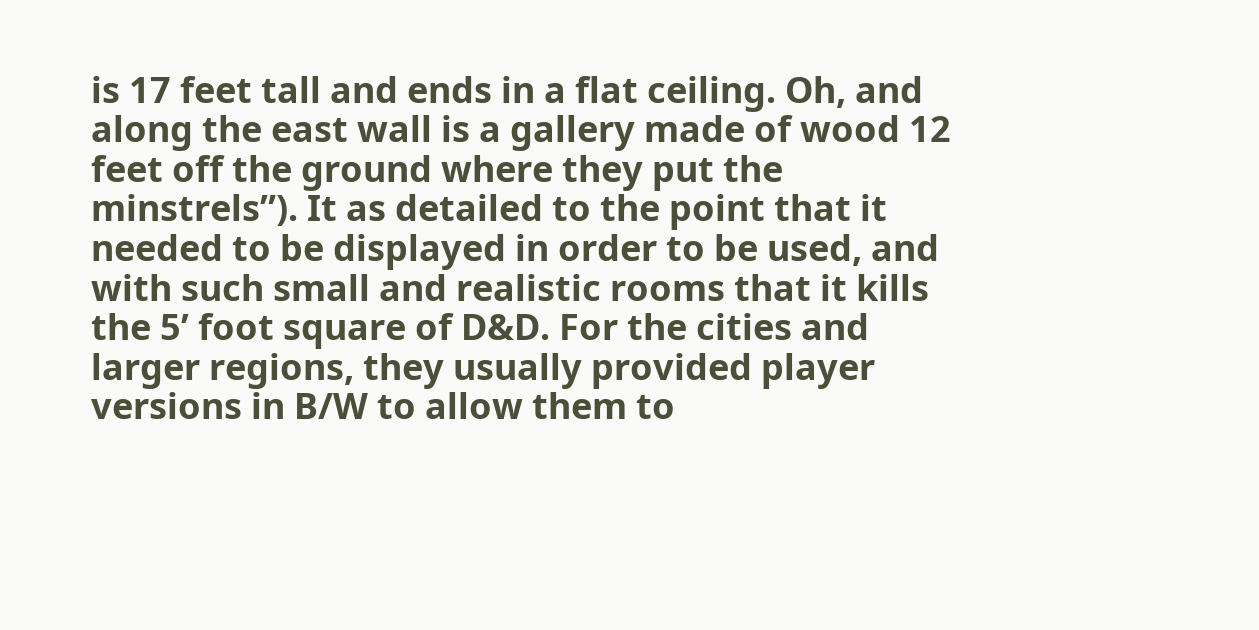is 17 feet tall and ends in a flat ceiling. Oh, and along the east wall is a gallery made of wood 12 feet off the ground where they put the minstrels”). It as detailed to the point that it needed to be displayed in order to be used, and with such small and realistic rooms that it kills the 5’ foot square of D&D. For the cities and larger regions, they usually provided player versions in B/W to allow them to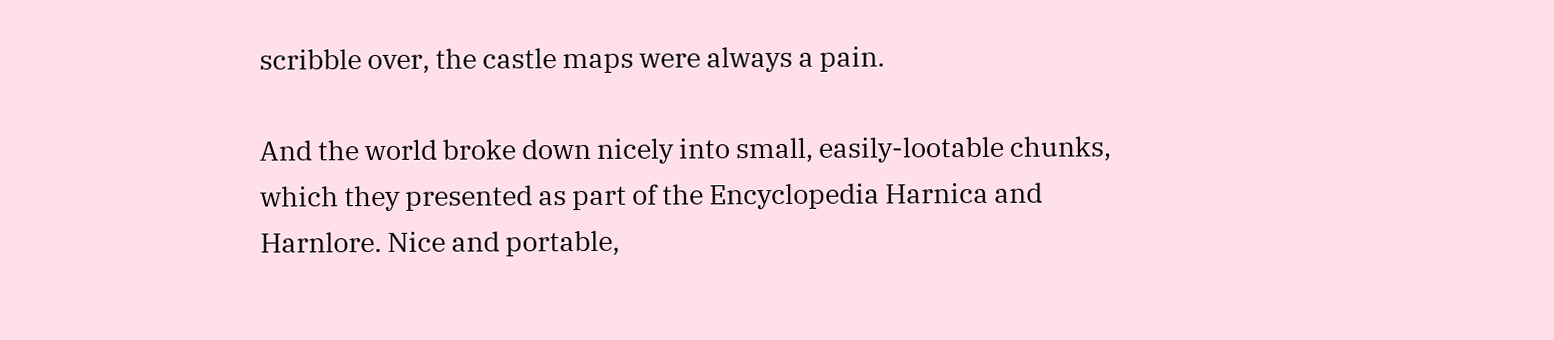scribble over, the castle maps were always a pain.

And the world broke down nicely into small, easily-lootable chunks, which they presented as part of the Encyclopedia Harnica and Harnlore. Nice and portable,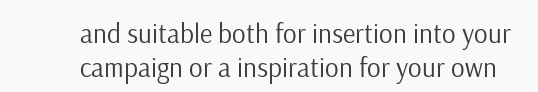and suitable both for insertion into your campaign or a inspiration for your own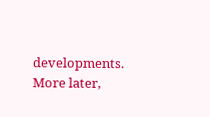developments.
More later,